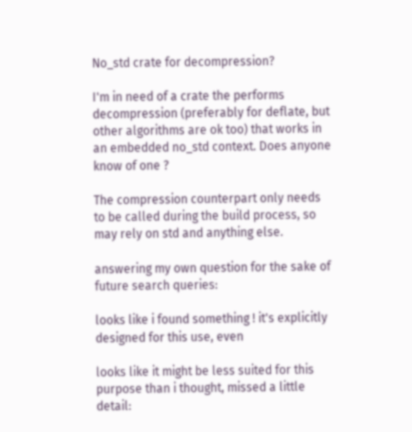No_std crate for decompression?

I'm in need of a crate the performs decompression (preferably for deflate, but other algorithms are ok too) that works in an embedded no_std context. Does anyone know of one ?

The compression counterpart only needs to be called during the build process, so may rely on std and anything else.

answering my own question for the sake of future search queries:

looks like i found something ! it's explicitly designed for this use, even

looks like it might be less suited for this purpose than i thought, missed a little detail: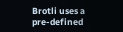Brotli uses a pre-defined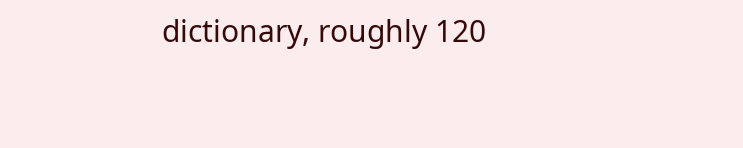dictionary, roughly 120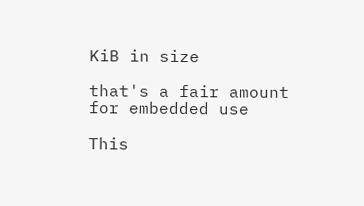KiB in size

that's a fair amount for embedded use

This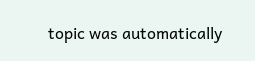topic was automatically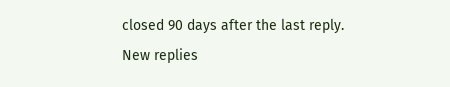closed 90 days after the last reply. New replies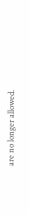are no longer allowed.